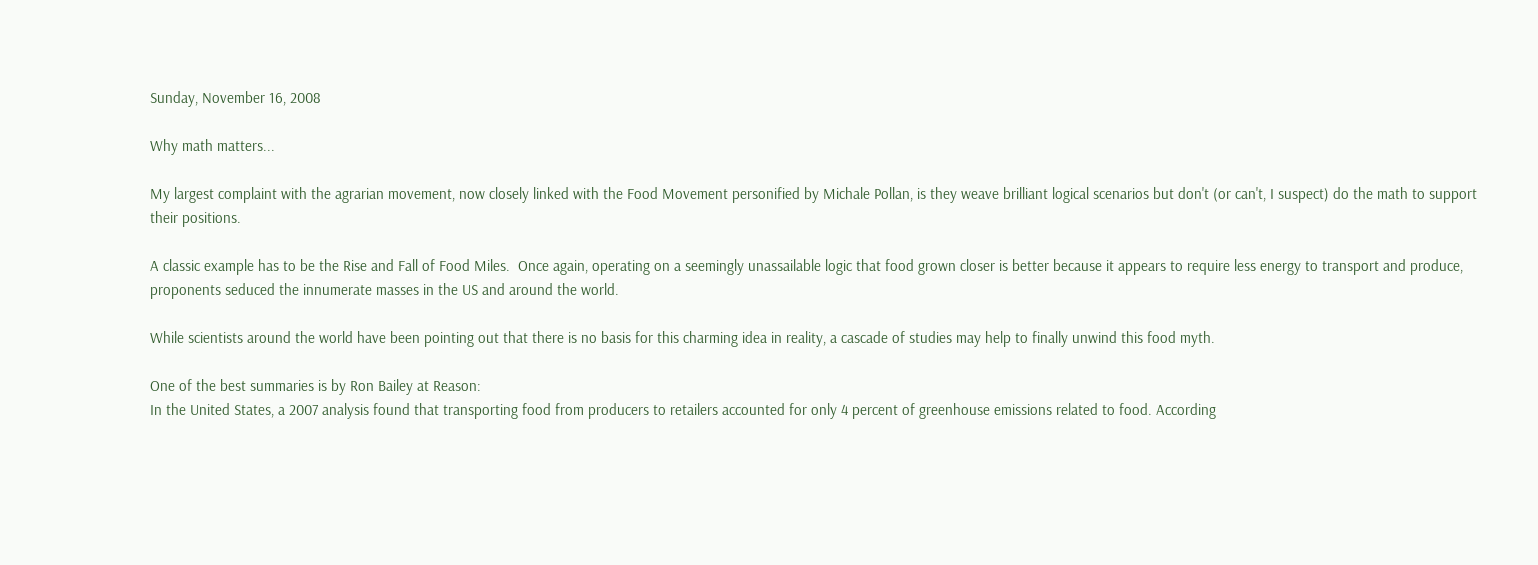Sunday, November 16, 2008

Why math matters...

My largest complaint with the agrarian movement, now closely linked with the Food Movement personified by Michale Pollan, is they weave brilliant logical scenarios but don't (or can't, I suspect) do the math to support their positions.

A classic example has to be the Rise and Fall of Food Miles.  Once again, operating on a seemingly unassailable logic that food grown closer is better because it appears to require less energy to transport and produce, proponents seduced the innumerate masses in the US and around the world.

While scientists around the world have been pointing out that there is no basis for this charming idea in reality, a cascade of studies may help to finally unwind this food myth.

One of the best summaries is by Ron Bailey at Reason:
In the United States, a 2007 analysis found that transporting food from producers to retailers accounted for only 4 percent of greenhouse emissions related to food. According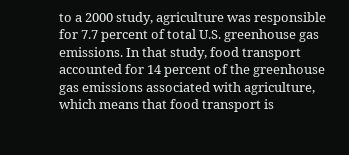to a 2000 study, agriculture was responsible for 7.7 percent of total U.S. greenhouse gas emissions. In that study, food transport accounted for 14 percent of the greenhouse gas emissions associated with agriculture, which means that food transport is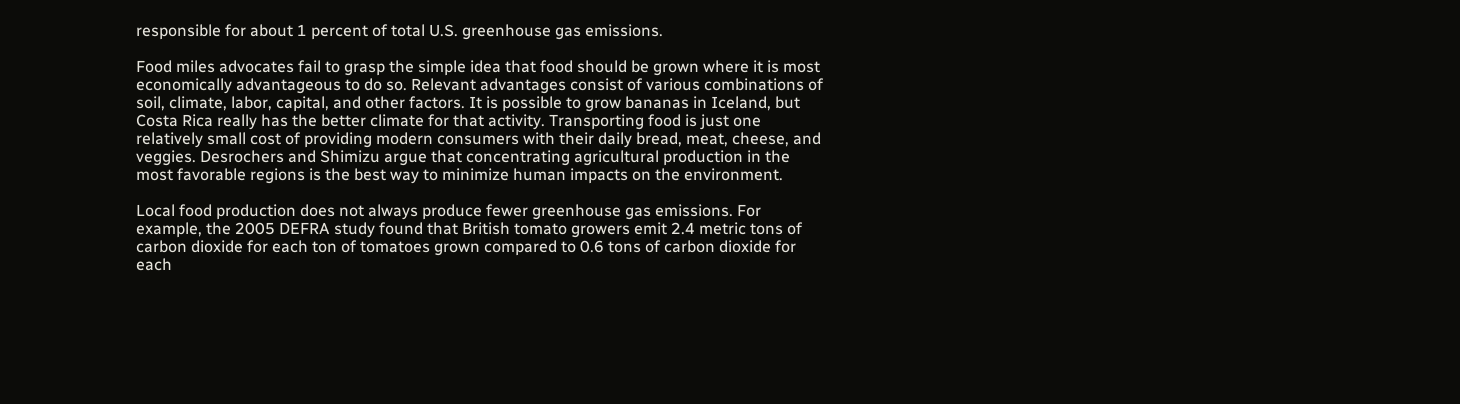responsible for about 1 percent of total U.S. greenhouse gas emissions.

Food miles advocates fail to grasp the simple idea that food should be grown where it is most economically advantageous to do so. Relevant advantages consist of various combinations of soil, climate, labor, capital, and other factors. It is possible to grow bananas in Iceland, but Costa Rica really has the better climate for that activity. Transporting food is just one relatively small cost of providing modern consumers with their daily bread, meat, cheese, and veggies. Desrochers and Shimizu argue that concentrating agricultural production in the most favorable regions is the best way to minimize human impacts on the environment.

Local food production does not always produce fewer greenhouse gas emissions. For example, the 2005 DEFRA study found that British tomato growers emit 2.4 metric tons of carbon dioxide for each ton of tomatoes grown compared to 0.6 tons of carbon dioxide for each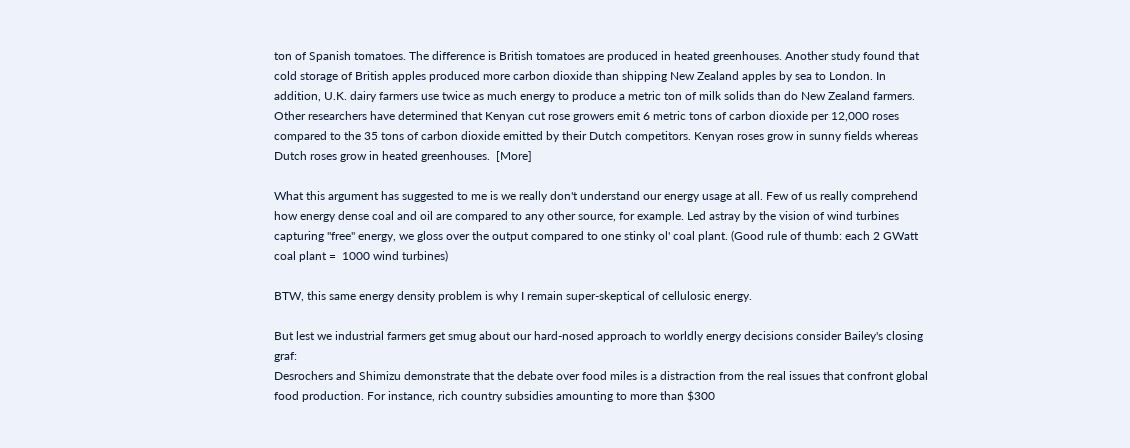ton of Spanish tomatoes. The difference is British tomatoes are produced in heated greenhouses. Another study found that cold storage of British apples produced more carbon dioxide than shipping New Zealand apples by sea to London. In addition, U.K. dairy farmers use twice as much energy to produce a metric ton of milk solids than do New Zealand farmers. Other researchers have determined that Kenyan cut rose growers emit 6 metric tons of carbon dioxide per 12,000 roses compared to the 35 tons of carbon dioxide emitted by their Dutch competitors. Kenyan roses grow in sunny fields whereas Dutch roses grow in heated greenhouses.  [More]

What this argument has suggested to me is we really don't understand our energy usage at all. Few of us really comprehend how energy dense coal and oil are compared to any other source, for example. Led astray by the vision of wind turbines capturing "free" energy, we gloss over the output compared to one stinky ol' coal plant. (Good rule of thumb: each 2 GWatt coal plant =  1000 wind turbines)

BTW, this same energy density problem is why I remain super-skeptical of cellulosic energy.

But lest we industrial farmers get smug about our hard-nosed approach to worldly energy decisions consider Bailey's closing graf:
Desrochers and Shimizu demonstrate that the debate over food miles is a distraction from the real issues that confront global food production. For instance, rich country subsidies amounting to more than $300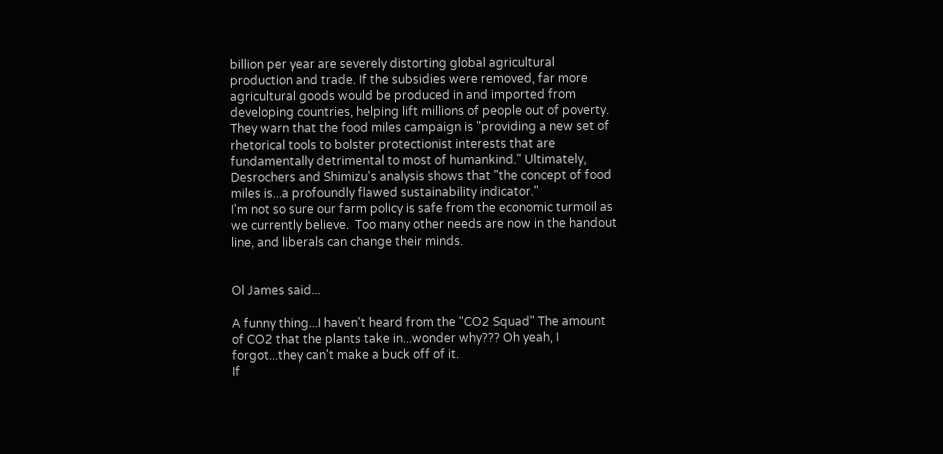billion per year are severely distorting global agricultural production and trade. If the subsidies were removed, far more agricultural goods would be produced in and imported from developing countries, helping lift millions of people out of poverty. They warn that the food miles campaign is "providing a new set of rhetorical tools to bolster protectionist interests that are fundamentally detrimental to most of humankind." Ultimately, Desrochers and Shimizu's analysis shows that "the concept of food miles is...a profoundly flawed sustainability indicator."
I'm not so sure our farm policy is safe from the economic turmoil as we currently believe.  Too many other needs are now in the handout line, and liberals can change their minds.


Ol James said...

A funny thing...I haven't heard from the "CO2 Squad" The amount of CO2 that the plants take in...wonder why??? Oh yeah, I forgot...they can't make a buck off of it.
If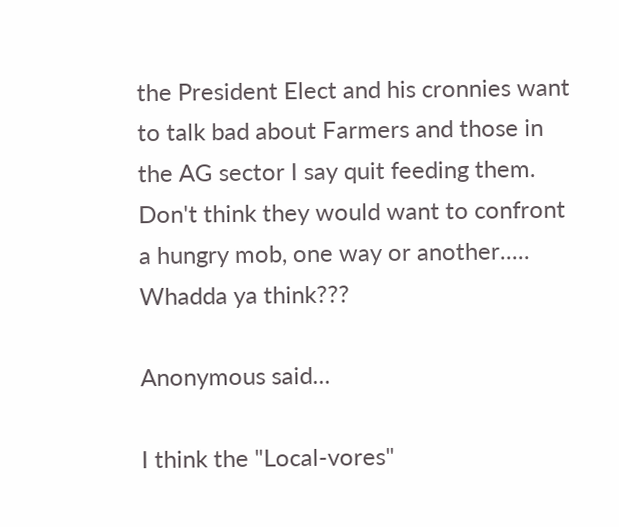the President Elect and his cronnies want to talk bad about Farmers and those in the AG sector I say quit feeding them. Don't think they would want to confront a hungry mob, one way or another.....
Whadda ya think???

Anonymous said...

I think the "Local-vores"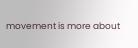movement is more about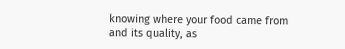knowing where your food came from and its quality, as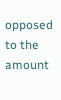opposed to the amount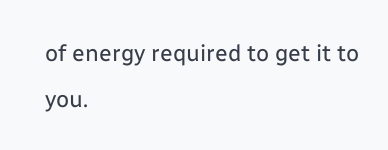of energy required to get it to you.